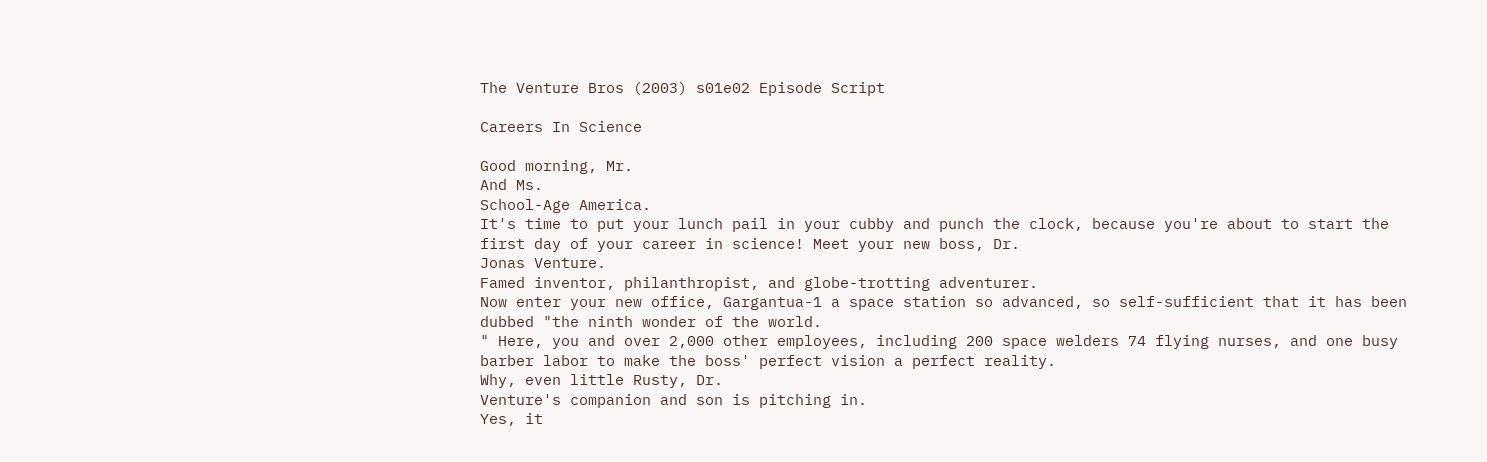The Venture Bros (2003) s01e02 Episode Script

Careers In Science

Good morning, Mr.
And Ms.
School-Age America.
It's time to put your lunch pail in your cubby and punch the clock, because you're about to start the first day of your career in science! Meet your new boss, Dr.
Jonas Venture.
Famed inventor, philanthropist, and globe-trotting adventurer.
Now enter your new office, Gargantua-1 a space station so advanced, so self-sufficient that it has been dubbed "the ninth wonder of the world.
" Here, you and over 2,000 other employees, including 200 space welders 74 flying nurses, and one busy barber labor to make the boss' perfect vision a perfect reality.
Why, even little Rusty, Dr.
Venture's companion and son is pitching in.
Yes, it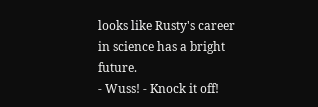looks like Rusty's career in science has a bright future.
- Wuss! - Knock it off!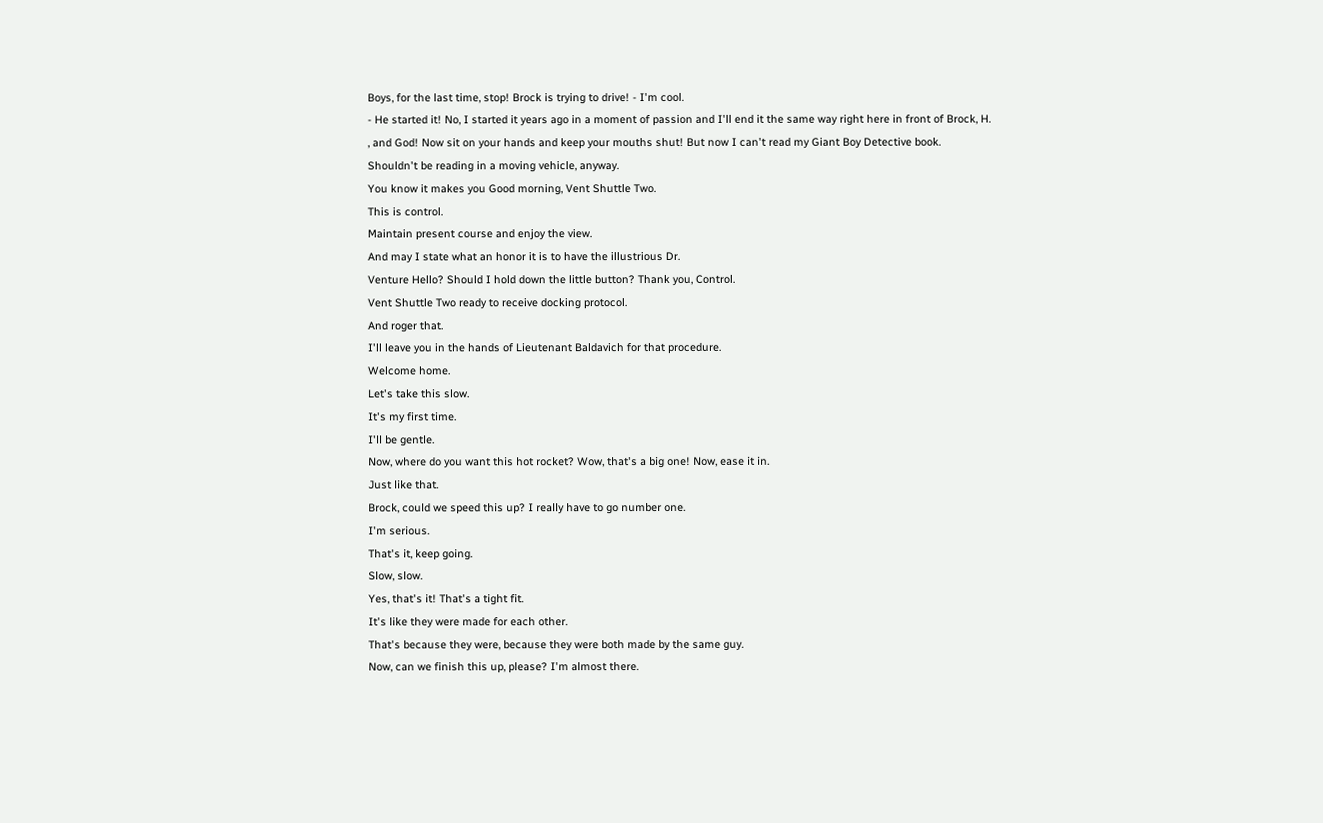Boys, for the last time, stop! Brock is trying to drive! - I'm cool.
- He started it! No, I started it years ago in a moment of passion and I'll end it the same way right here in front of Brock, H.
, and God! Now sit on your hands and keep your mouths shut! But now I can't read my Giant Boy Detective book.
Shouldn't be reading in a moving vehicle, anyway.
You know it makes you Good morning, Vent Shuttle Two.
This is control.
Maintain present course and enjoy the view.
And may I state what an honor it is to have the illustrious Dr.
Venture Hello? Should I hold down the little button? Thank you, Control.
Vent Shuttle Two ready to receive docking protocol.
And roger that.
I'll leave you in the hands of Lieutenant Baldavich for that procedure.
Welcome home.
Let's take this slow.
It's my first time.
I'll be gentle.
Now, where do you want this hot rocket? Wow, that's a big one! Now, ease it in.
Just like that.
Brock, could we speed this up? I really have to go number one.
I'm serious.
That's it, keep going.
Slow, slow.
Yes, that's it! That's a tight fit.
It's like they were made for each other.
That's because they were, because they were both made by the same guy.
Now, can we finish this up, please? I'm almost there.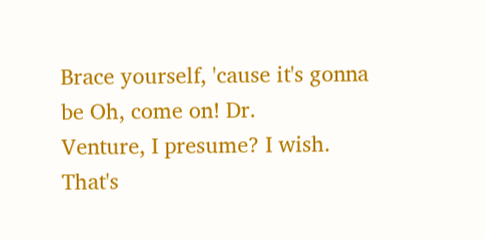Brace yourself, 'cause it's gonna be Oh, come on! Dr.
Venture, I presume? I wish.
That's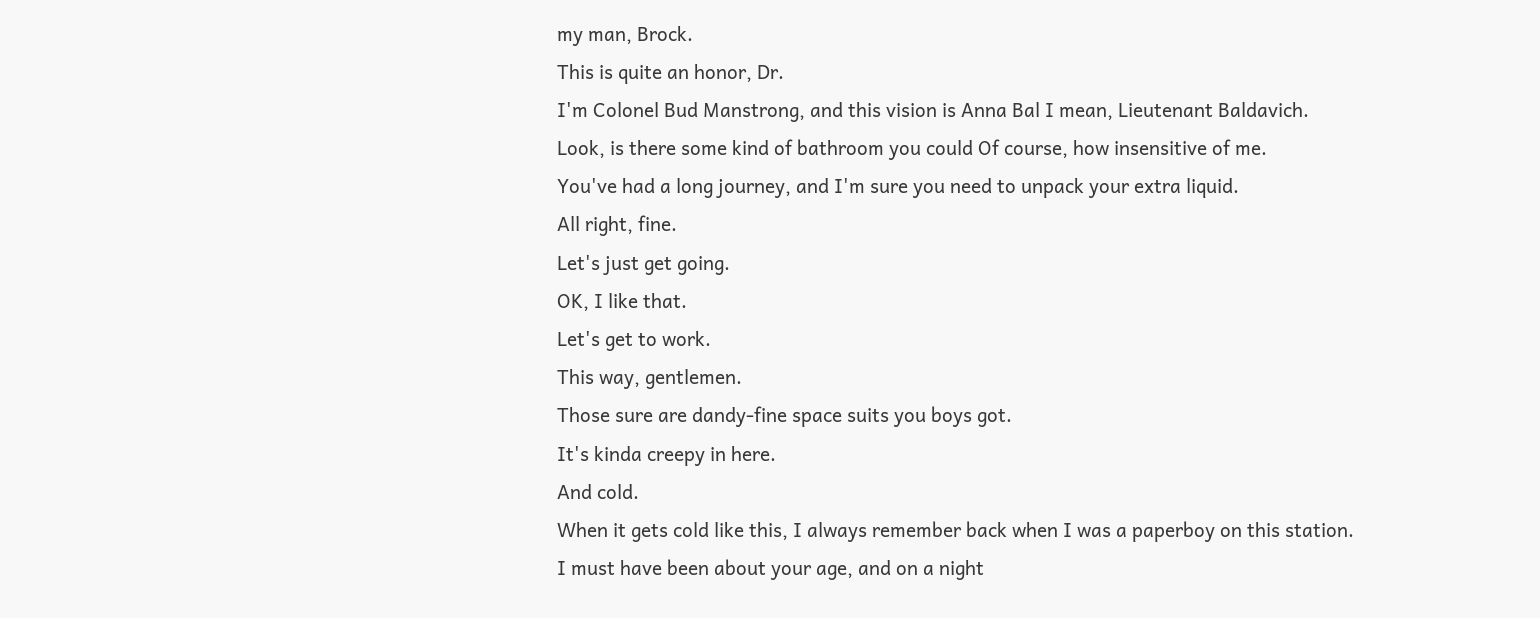my man, Brock.
This is quite an honor, Dr.
I'm Colonel Bud Manstrong, and this vision is Anna Bal I mean, Lieutenant Baldavich.
Look, is there some kind of bathroom you could Of course, how insensitive of me.
You've had a long journey, and I'm sure you need to unpack your extra liquid.
All right, fine.
Let's just get going.
OK, I like that.
Let's get to work.
This way, gentlemen.
Those sure are dandy-fine space suits you boys got.
It's kinda creepy in here.
And cold.
When it gets cold like this, I always remember back when I was a paperboy on this station.
I must have been about your age, and on a night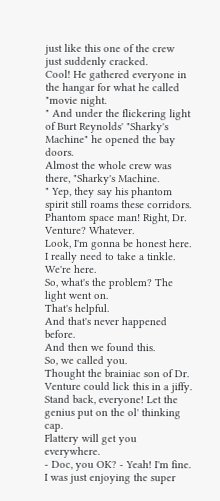just like this one of the crew just suddenly cracked.
Cool! He gathered everyone in the hangar for what he called "movie night.
" And under the flickering light of Burt Reynolds' "Sharky's Machine" he opened the bay doors.
Almost the whole crew was there, "Sharky's Machine.
" Yep, they say his phantom spirit still roams these corridors.
Phantom space man! Right, Dr.
Venture? Whatever.
Look, I'm gonna be honest here.
I really need to take a tinkle.
We're here.
So, what's the problem? The light went on.
That's helpful.
And that's never happened before.
And then we found this.
So, we called you.
Thought the brainiac son of Dr.
Venture could lick this in a jiffy.
Stand back, everyone! Let the genius put on the ol' thinking cap.
Flattery will get you everywhere.
- Doc, you OK? - Yeah! I'm fine.
I was just enjoying the super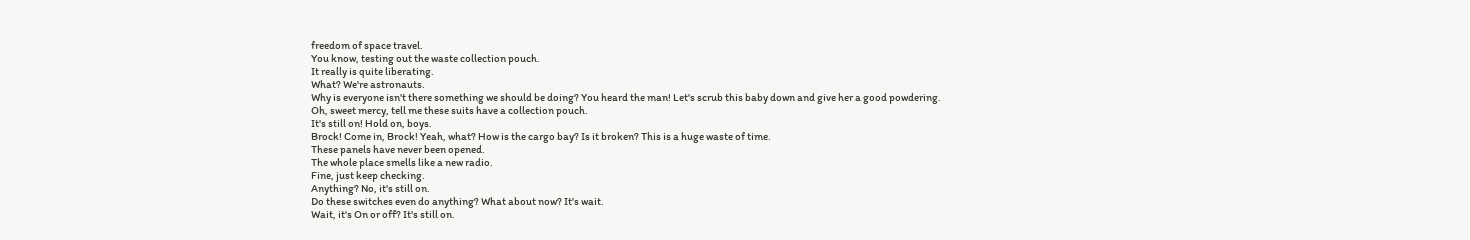freedom of space travel.
You know, testing out the waste collection pouch.
It really is quite liberating.
What? We're astronauts.
Why is everyone isn't there something we should be doing? You heard the man! Let's scrub this baby down and give her a good powdering.
Oh, sweet mercy, tell me these suits have a collection pouch.
It's still on! Hold on, boys.
Brock! Come in, Brock! Yeah, what? How is the cargo bay? Is it broken? This is a huge waste of time.
These panels have never been opened.
The whole place smells like a new radio.
Fine, just keep checking.
Anything? No, it's still on.
Do these switches even do anything? What about now? It's wait.
Wait, it's On or off? It's still on.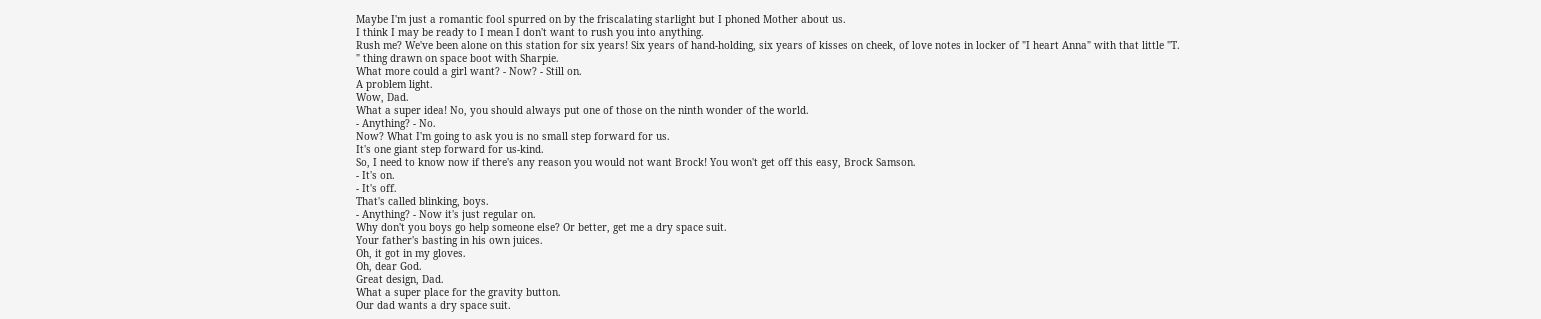Maybe I'm just a romantic fool spurred on by the friscalating starlight but I phoned Mother about us.
I think I may be ready to I mean I don't want to rush you into anything.
Rush me? We've been alone on this station for six years! Six years of hand-holding, six years of kisses on cheek, of love notes in locker of "I heart Anna" with that little "T.
" thing drawn on space boot with Sharpie.
What more could a girl want? - Now? - Still on.
A problem light.
Wow, Dad.
What a super idea! No, you should always put one of those on the ninth wonder of the world.
- Anything? - No.
Now? What I'm going to ask you is no small step forward for us.
It's one giant step forward for us-kind.
So, I need to know now if there's any reason you would not want Brock! You won't get off this easy, Brock Samson.
- It's on.
- It's off.
That's called blinking, boys.
- Anything? - Now it's just regular on.
Why don't you boys go help someone else? Or better, get me a dry space suit.
Your father's basting in his own juices.
Oh, it got in my gloves.
Oh, dear God.
Great design, Dad.
What a super place for the gravity button.
Our dad wants a dry space suit.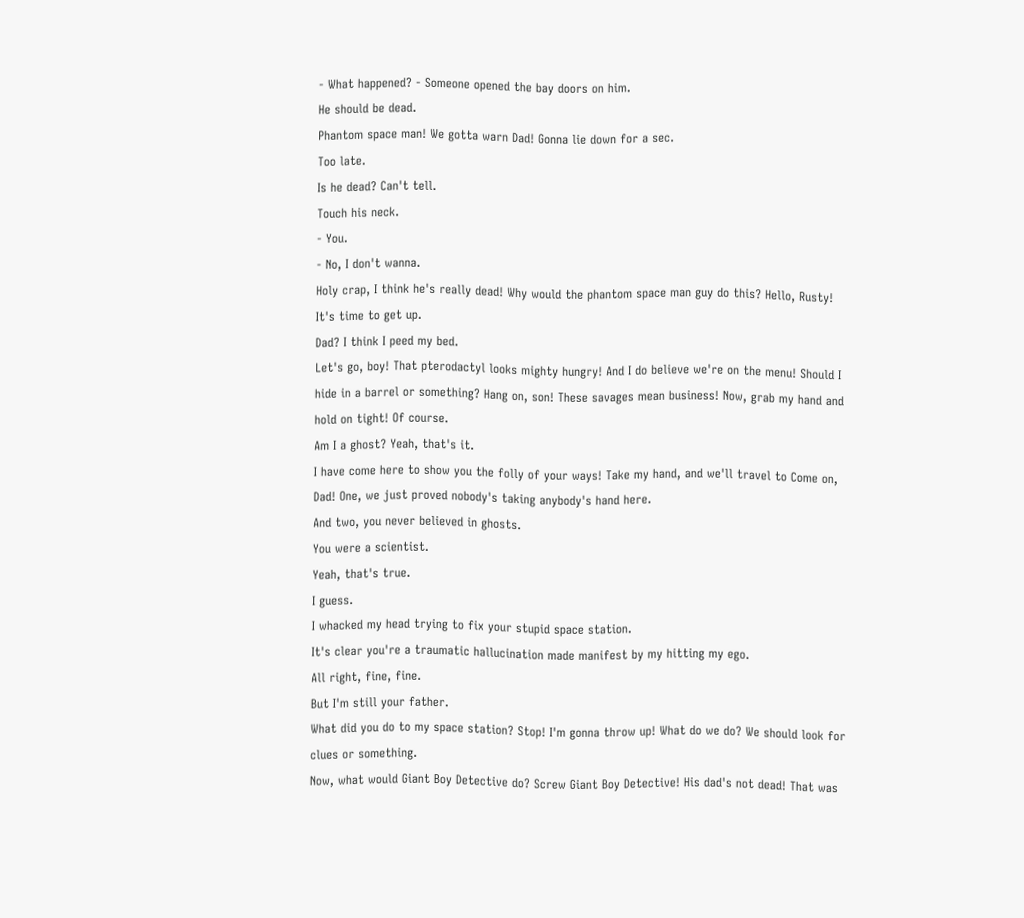- What happened? - Someone opened the bay doors on him.
He should be dead.
Phantom space man! We gotta warn Dad! Gonna lie down for a sec.
Too late.
Is he dead? Can't tell.
Touch his neck.
- You.
- No, I don't wanna.
Holy crap, I think he's really dead! Why would the phantom space man guy do this? Hello, Rusty! It's time to get up.
Dad? I think I peed my bed.
Let's go, boy! That pterodactyl looks mighty hungry! And I do believe we're on the menu! Should I hide in a barrel or something? Hang on, son! These savages mean business! Now, grab my hand and hold on tight! Of course.
Am I a ghost? Yeah, that's it.
I have come here to show you the folly of your ways! Take my hand, and we'll travel to Come on, Dad! One, we just proved nobody's taking anybody's hand here.
And two, you never believed in ghosts.
You were a scientist.
Yeah, that's true.
I guess.
I whacked my head trying to fix your stupid space station.
It's clear you're a traumatic hallucination made manifest by my hitting my ego.
All right, fine, fine.
But I'm still your father.
What did you do to my space station? Stop! I'm gonna throw up! What do we do? We should look for clues or something.
Now, what would Giant Boy Detective do? Screw Giant Boy Detective! His dad's not dead! That was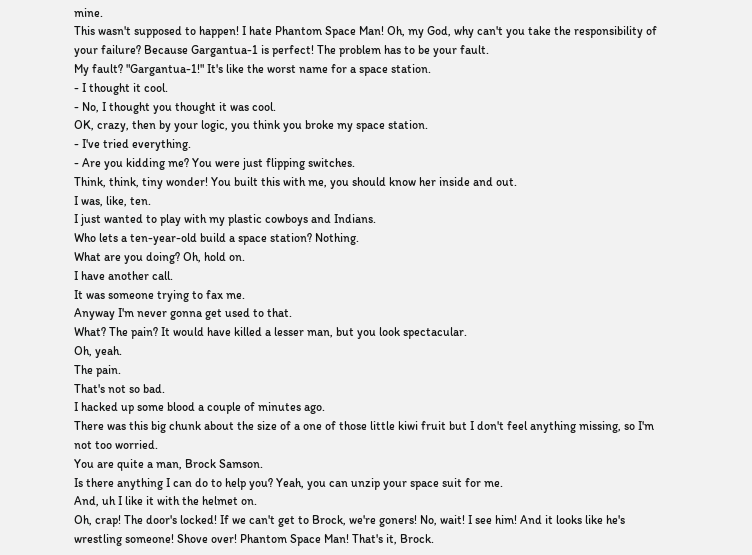mine.
This wasn't supposed to happen! I hate Phantom Space Man! Oh, my God, why can't you take the responsibility of your failure? Because Gargantua-1 is perfect! The problem has to be your fault.
My fault? "Gargantua-1!" It's like the worst name for a space station.
- I thought it cool.
- No, I thought you thought it was cool.
OK, crazy, then by your logic, you think you broke my space station.
- I've tried everything.
- Are you kidding me? You were just flipping switches.
Think, think, tiny wonder! You built this with me, you should know her inside and out.
I was, like, ten.
I just wanted to play with my plastic cowboys and Indians.
Who lets a ten-year-old build a space station? Nothing.
What are you doing? Oh, hold on.
I have another call.
It was someone trying to fax me.
Anyway I'm never gonna get used to that.
What? The pain? It would have killed a lesser man, but you look spectacular.
Oh, yeah.
The pain.
That's not so bad.
I hacked up some blood a couple of minutes ago.
There was this big chunk about the size of a one of those little kiwi fruit but I don't feel anything missing, so I'm not too worried.
You are quite a man, Brock Samson.
Is there anything I can do to help you? Yeah, you can unzip your space suit for me.
And, uh I like it with the helmet on.
Oh, crap! The door's locked! If we can't get to Brock, we're goners! No, wait! I see him! And it looks like he's wrestling someone! Shove over! Phantom Space Man! That's it, Brock.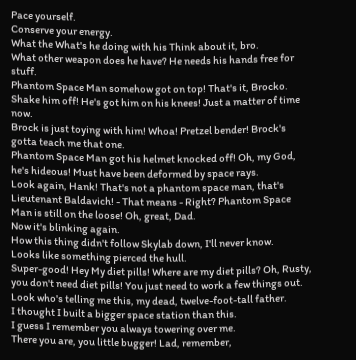Pace yourself.
Conserve your energy.
What the What's he doing with his Think about it, bro.
What other weapon does he have? He needs his hands free for stuff.
Phantom Space Man somehow got on top! That's it, Brocko.
Shake him off! He's got him on his knees! Just a matter of time now.
Brock is just toying with him! Whoa! Pretzel bender! Brock's gotta teach me that one.
Phantom Space Man got his helmet knocked off! Oh, my God, he's hideous! Must have been deformed by space rays.
Look again, Hank! That's not a phantom space man, that's Lieutenant Baldavich! - That means - Right? Phantom Space Man is still on the loose! Oh, great, Dad.
Now it's blinking again.
How this thing didn't follow Skylab down, I'll never know.
Looks like something pierced the hull.
Super-good! Hey My diet pills! Where are my diet pills? Oh, Rusty, you don't need diet pills! You just need to work a few things out.
Look who's telling me this, my dead, twelve-foot-tall father.
I thought I built a bigger space station than this.
I guess I remember you always towering over me.
There you are, you little bugger! Lad, remember,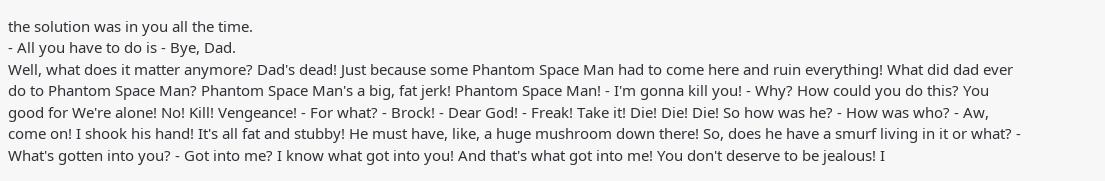the solution was in you all the time.
- All you have to do is - Bye, Dad.
Well, what does it matter anymore? Dad's dead! Just because some Phantom Space Man had to come here and ruin everything! What did dad ever do to Phantom Space Man? Phantom Space Man's a big, fat jerk! Phantom Space Man! - I'm gonna kill you! - Why? How could you do this? You good for We're alone! No! Kill! Vengeance! - For what? - Brock! - Dear God! - Freak! Take it! Die! Die! Die! So how was he? - How was who? - Aw, come on! I shook his hand! It's all fat and stubby! He must have, like, a huge mushroom down there! So, does he have a smurf living in it or what? - What's gotten into you? - Got into me? I know what got into you! And that's what got into me! You don't deserve to be jealous! I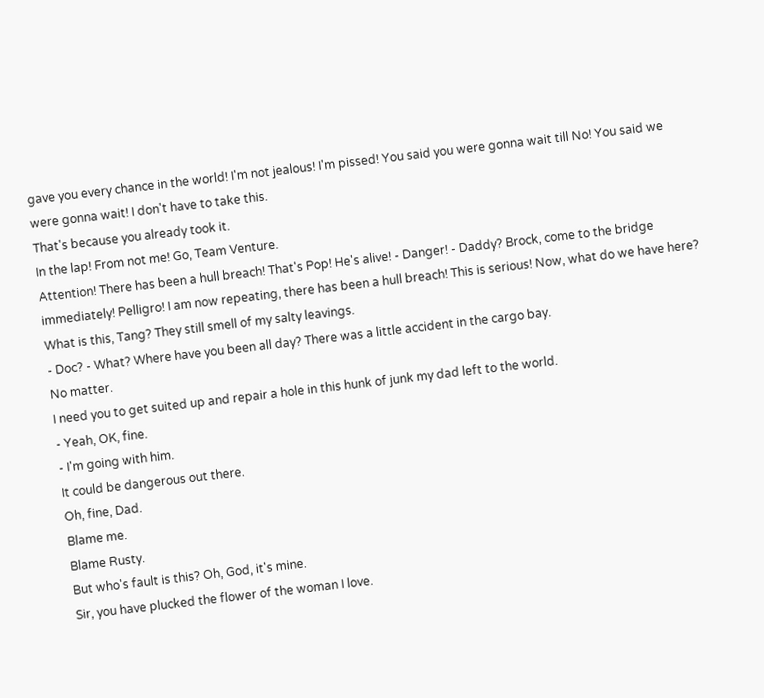gave you every chance in the world! I'm not jealous! I'm pissed! You said you were gonna wait till No! You said we were gonna wait! I don't have to take this.
That's because you already took it.
In the lap! From not me! Go, Team Venture.
Attention! There has been a hull breach! That's Pop! He's alive! - Danger! - Daddy? Brock, come to the bridge immediately! Pelligro! I am now repeating, there has been a hull breach! This is serious! Now, what do we have here? What is this, Tang? They still smell of my salty leavings.
- Doc? - What? Where have you been all day? There was a little accident in the cargo bay.
No matter.
I need you to get suited up and repair a hole in this hunk of junk my dad left to the world.
- Yeah, OK, fine.
- I'm going with him.
It could be dangerous out there.
Oh, fine, Dad.
Blame me.
Blame Rusty.
But who's fault is this? Oh, God, it's mine.
Sir, you have plucked the flower of the woman I love.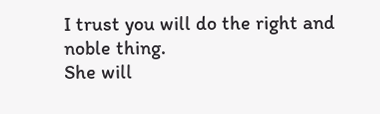I trust you will do the right and noble thing.
She will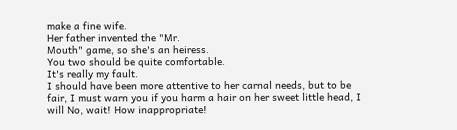make a fine wife.
Her father invented the "Mr.
Mouth" game, so she's an heiress.
You two should be quite comfortable.
It's really my fault.
I should have been more attentive to her carnal needs, but to be fair, I must warn you if you harm a hair on her sweet little head, I will No, wait! How inappropriate!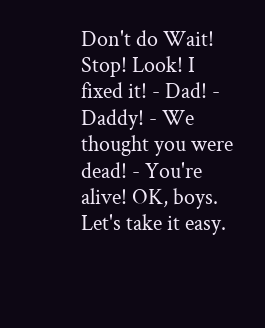Don't do Wait! Stop! Look! I fixed it! - Dad! - Daddy! - We thought you were dead! - You're alive! OK, boys.
Let's take it easy.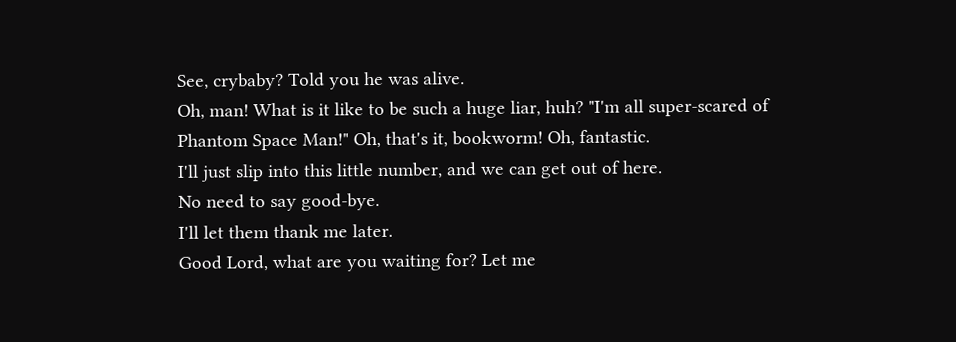See, crybaby? Told you he was alive.
Oh, man! What is it like to be such a huge liar, huh? "I'm all super-scared of Phantom Space Man!" Oh, that's it, bookworm! Oh, fantastic.
I'll just slip into this little number, and we can get out of here.
No need to say good-bye.
I'll let them thank me later.
Good Lord, what are you waiting for? Let me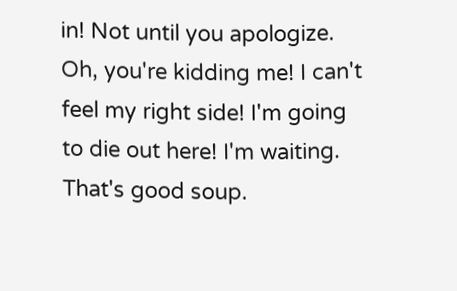in! Not until you apologize.
Oh, you're kidding me! I can't feel my right side! I'm going to die out here! I'm waiting.
That's good soup.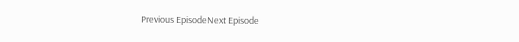Previous EpisodeNext Episode